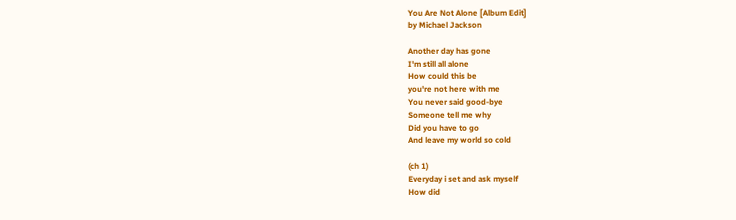You Are Not Alone [Album Edit]
by Michael Jackson

Another day has gone
I'm still all alone
How could this be
you're not here with me
You never said good-bye
Someone tell me why
Did you have to go
And leave my world so cold

(ch 1)
Everyday i set and ask myself
How did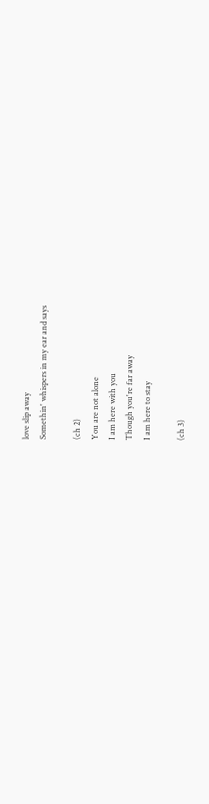love slip away
Somethin' whispers in my ear and says

(ch 2)
You are not alone
I am here with you
Though you're far away
I am here to stay

(ch 3)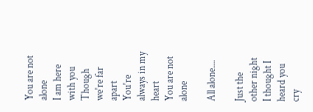You are not alone
I am here with you
Though we're far apart
You're always in my heart
You are not alone

All alone....

Just the other night
I thought I heard you cry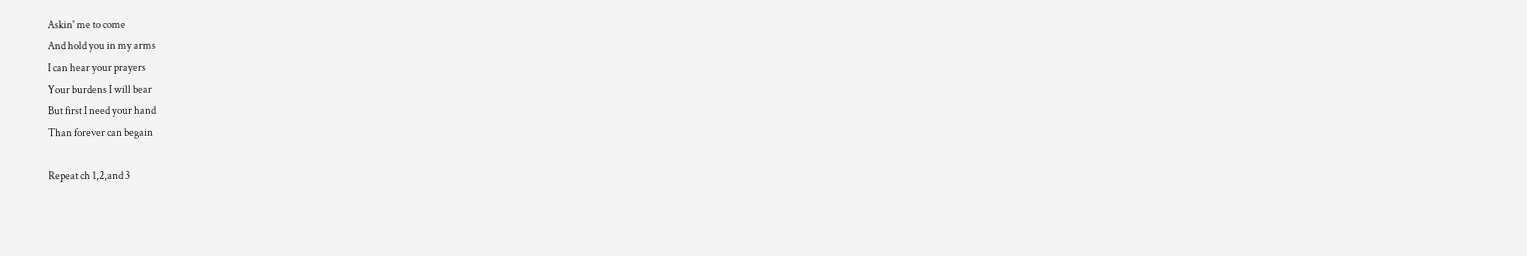Askin' me to come
And hold you in my arms
I can hear your prayers
Your burdens I will bear
But first I need your hand
Than forever can begain

Repeat ch 1,2,and 3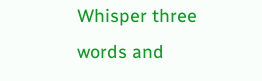Whisper three words and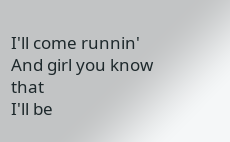I'll come runnin'
And girl you know that
I'll be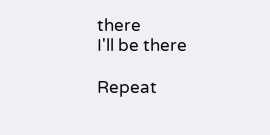there
I'll be there

Repeat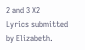2 and 3 X2
Lyrics submitted by Elizabeth.